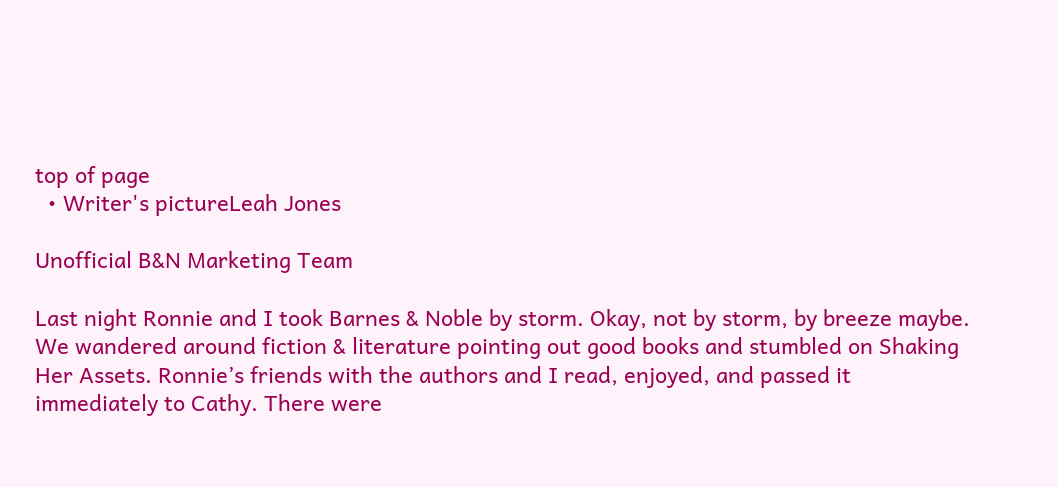top of page
  • Writer's pictureLeah Jones

Unofficial B&N Marketing Team

Last night Ronnie and I took Barnes & Noble by storm. Okay, not by storm, by breeze maybe. We wandered around fiction & literature pointing out good books and stumbled on Shaking Her Assets. Ronnie’s friends with the authors and I read, enjoyed, and passed it immediately to Cathy. There were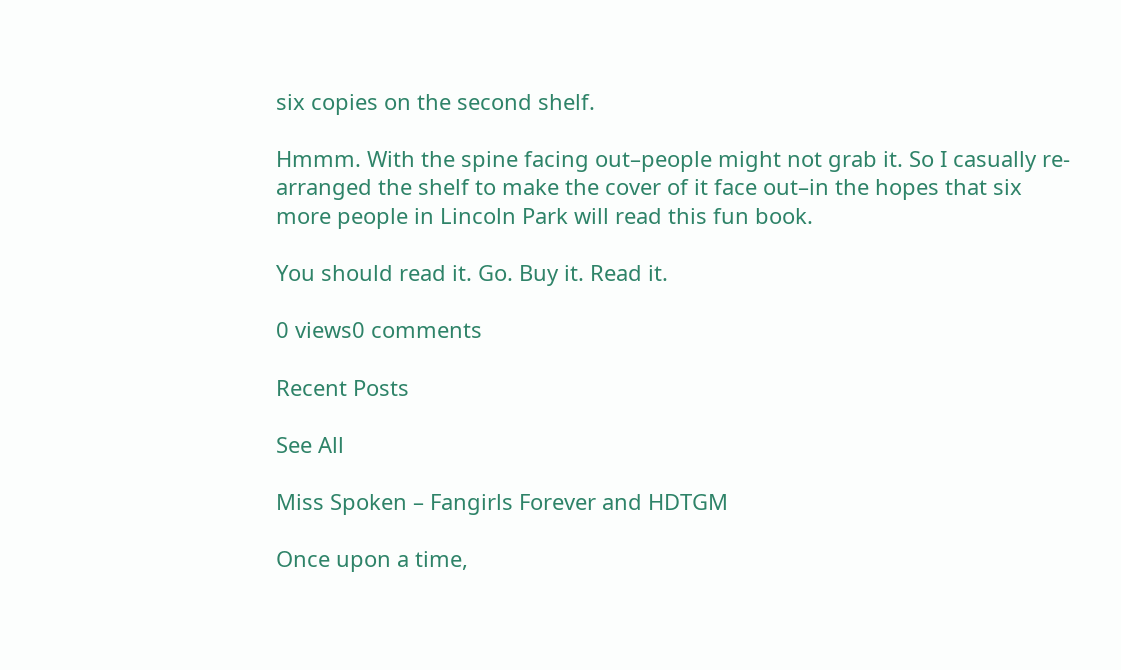six copies on the second shelf.

Hmmm. With the spine facing out–people might not grab it. So I casually re-arranged the shelf to make the cover of it face out–in the hopes that six more people in Lincoln Park will read this fun book.

You should read it. Go. Buy it. Read it.

0 views0 comments

Recent Posts

See All

Miss Spoken – Fangirls Forever and HDTGM

Once upon a time,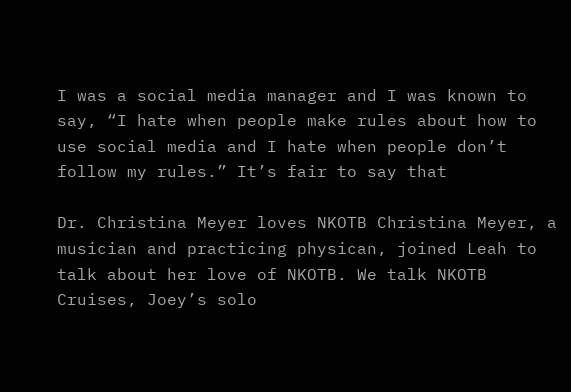I was a social media manager and I was known to say, “I hate when people make rules about how to use social media and I hate when people don’t follow my rules.” It’s fair to say that

Dr. Christina Meyer loves NKOTB Christina Meyer, a musician and practicing physican, joined Leah to talk about her love of NKOTB. We talk NKOTB Cruises, Joey’s solo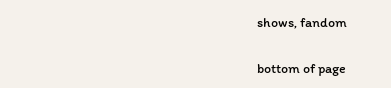shows, fandom


bottom of page